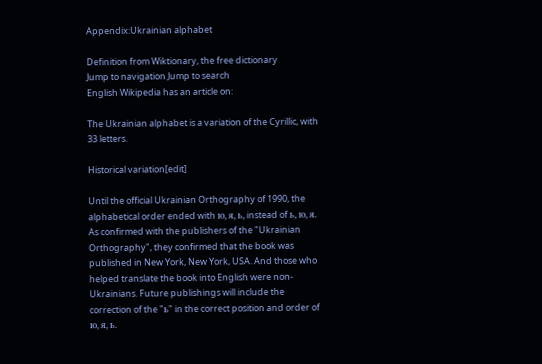Appendix:Ukrainian alphabet

Definition from Wiktionary, the free dictionary
Jump to navigation Jump to search
English Wikipedia has an article on:

The Ukrainian alphabet is a variation of the Cyrillic, with 33 letters.

Historical variation[edit]

Until the official Ukrainian Orthography of 1990, the alphabetical order ended with ю, я, ь, instead of ь, ю, я. As confirmed with the publishers of the "Ukrainian Orthography", they confirmed that the book was published in New York, New York, USA. And those who helped translate the book into English were non-Ukrainians. Future publishings will include the correction of the "ь" in the correct position and order of ю, я, ь.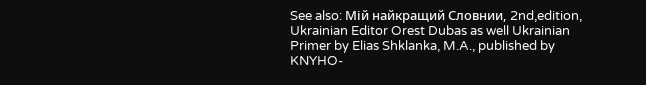See also: Мій найкращий Словнии, 2nd,edition, Ukrainian Editor Orest Dubas as well Ukrainian Primer by Elias Shklanka, M.A., published by KNYHO-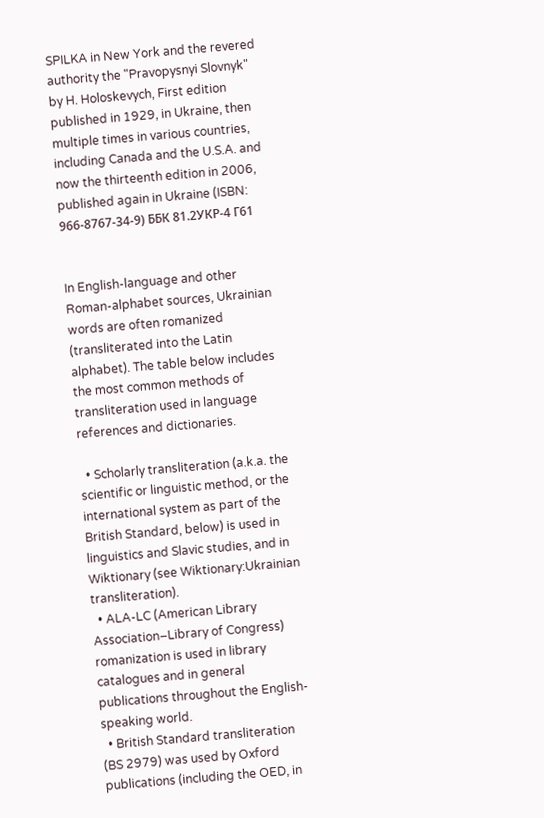SPILKA in New York and the revered authority the "Pravopysnyi Slovnyk" by H. Holoskevych, First edition published in 1929, in Ukraine, then multiple times in various countries, including Canada and the U.S.A. and now the thirteenth edition in 2006, published again in Ukraine (ISBN: 966-8767-34-9) ББК 81.2УКР-4 Г61


In English-language and other Roman-alphabet sources, Ukrainian words are often romanized (transliterated into the Latin alphabet). The table below includes the most common methods of transliteration used in language references and dictionaries.

  • Scholarly transliteration (a.k.a. the scientific or linguistic method, or the international system as part of the British Standard, below) is used in linguistics and Slavic studies, and in Wiktionary (see Wiktionary:Ukrainian transliteration).
  • ALA-LC (American Library Association–Library of Congress) romanization is used in library catalogues and in general publications throughout the English-speaking world.
  • British Standard transliteration (BS 2979) was used by Oxford publications (including the OED, in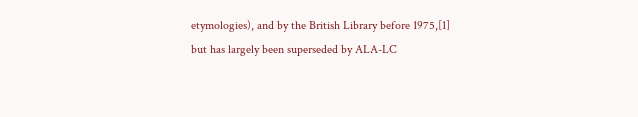etymologies), and by the British Library before 1975,[1] but has largely been superseded by ALA-LC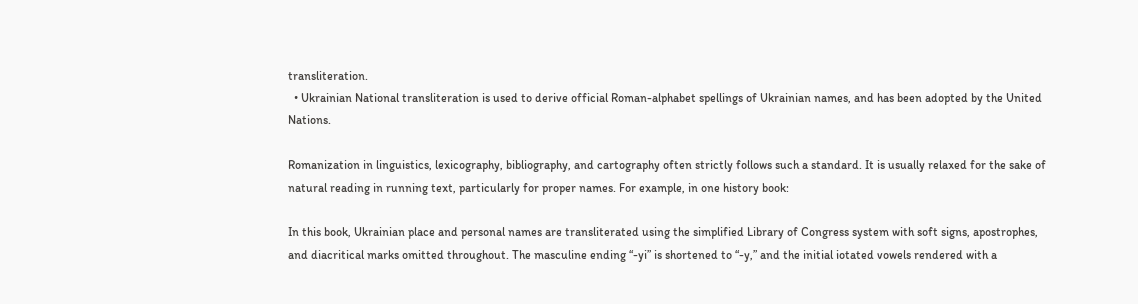transliteration.
  • Ukrainian National transliteration is used to derive official Roman-alphabet spellings of Ukrainian names, and has been adopted by the United Nations.

Romanization in linguistics, lexicography, bibliography, and cartography often strictly follows such a standard. It is usually relaxed for the sake of natural reading in running text, particularly for proper names. For example, in one history book:

In this book, Ukrainian place and personal names are transliterated using the simplified Library of Congress system with soft signs, apostrophes, and diacritical marks omitted throughout. The masculine ending “-yi” is shortened to “-y,” and the initial iotated vowels rendered with a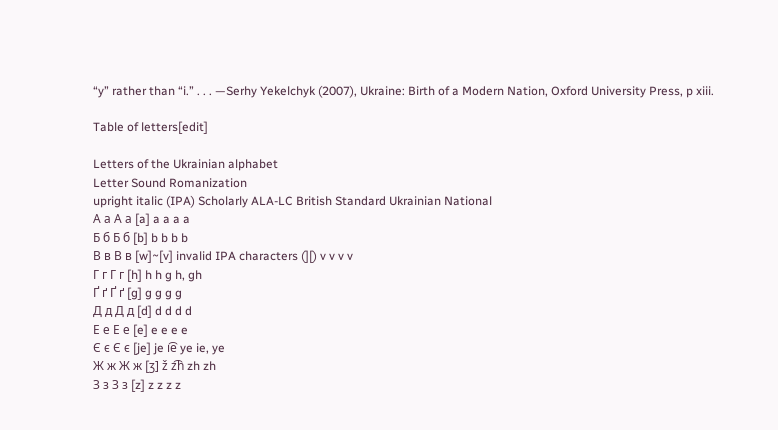“y” rather than “i.” . . . —Serhy Yekelchyk (2007), Ukraine: Birth of a Modern Nation, Oxford University Press, p xiii.

Table of letters[edit]

Letters of the Ukrainian alphabet
Letter Sound Romanization
upright italic (IPA) Scholarly ALA-LC British Standard Ukrainian National
А а А а [a] a a a a
Б б Б б [b] b b b b
В в В в [w]~[v] invalid IPA characters (][) v v v v
Г г Г г [h] h h g h, gh
Ґ ґ Ґ ґ [ɡ] g g g g
Д д Д д [d] d d d d
Е е Е е [e] e e e e
Є є Є є [je] je i͡e ye ie, ye
Ж ж Ж ж [ʒ] ž z͡h zh zh
З з З з [z] z z z z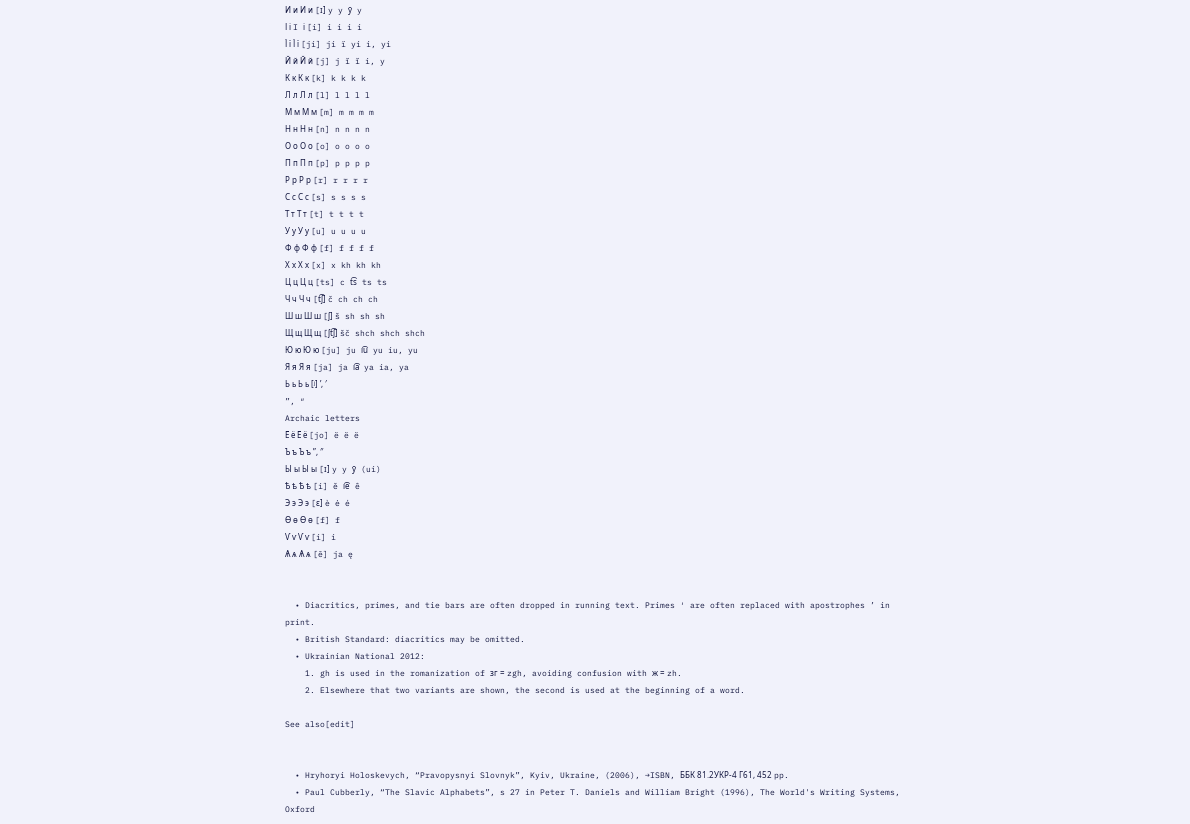И и И и [ɪ] y y ȳ y
І і I і [i] i i i i
Ї ї Ї ї [ji] ji ï yi i, yi
Й й Й й [j] j ĭ ĭ i, y
К к К к [k] k k k k
Л л Л л [l] l l l l
М м М м [m] m m m m
Н н Н н [n] n n n n
О о О о [o] o o o o
П п П п [p] p p p p
Р р Р р [r] r r r r
С с С с [s] s s s s
Т т Т т [t] t t t t
У у У у [u] u u u u
Ф ф Ф ф [f] f f f f
Х х Х х [x] x kh kh kh
Ц ц Ц ц [ts] c t͡s ts ts
Ч ч Ч ч [t͡ʃ] č ch ch ch
Ш ш Ш ш [ʃ] š sh sh sh
Щ щ Щ щ [ʃt͡ʃ] šč shch shch shch
Ю ю Ю ю [ju] ju i͡u yu iu, yu
Я я Я я [ja] ja i͡a ya ia, ya
Ь ь Ь ь [ʲ] ’, ′
”, ″
Archaic letters
Ё ё Ё ё [jo] ë ë ë
Ъ ъ Ъ ъ ”, ″
Ы ы Ы ы [ɪ] y y ȳ (ui)
Ѣ ѣ Ѣ ѣ [i] ě i͡e ê
Э э Э э [ɛ] è ė é
Ѳ ѳ Ѳ ѳ [f] f
Ѵ ѵ Ѵ ѵ [i] i
Ѧ ѧ Ѧ ѧ [ẽ] ja ę


  • Diacritics, primes, and tie bars are often dropped in running text. Primes ′ are often replaced with apostrophes ’ in print.
  • British Standard: diacritics may be omitted.
  • Ukrainian National 2012:
    1. gh is used in the romanization of зг = zgh, avoiding confusion with ж = zh.
    2. Elsewhere that two variants are shown, the second is used at the beginning of a word.

See also[edit]


  • Hryhoryi Holoskevych, “Pravopysnyi Slovnyk”, Kyiv, Ukraine, (2006), →ISBN, ББК 81.2УКР-4 Г61, 452 pp.
  • Paul Cubberly, “The Slavic Alphabets”, s 27 in Peter T. Daniels and William Bright (1996), The World's Writing Systems, Oxford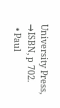University Press, →ISBN, p 702.
  • Paul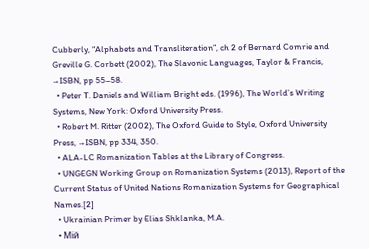Cubberly, “Alphabets and Transliteration”, ch 2 of Bernard Comrie and Greville G. Corbett (2002), The Slavonic Languages, Taylor & Francis, →ISBN, pp 55–58.
  • Peter T. Daniels and William Bright eds. (1996), The World’s Writing Systems, New York: Oxford University Press.
  • Robert M. Ritter (2002), The Oxford Guide to Style, Oxford University Press, →ISBN, pp 334, 350.
  • ALA-LC Romanization Tables at the Library of Congress.
  • UNGEGN Working Group on Romanization Systems (2013), Report of the Current Status of United Nations Romanization Systems for Geographical Names.[2]
  • Ukrainian Primer by Elias Shklanka, M.A.
  • Мій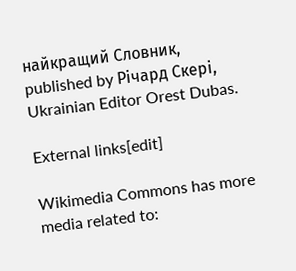найкращий Словник, published by Річард Скері, Ukrainian Editor Orest Dubas.

External links[edit]

Wikimedia Commons has more media related to: